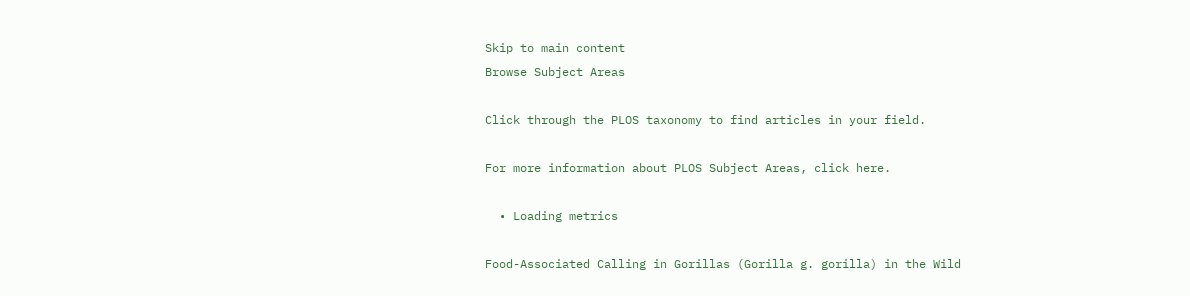Skip to main content
Browse Subject Areas

Click through the PLOS taxonomy to find articles in your field.

For more information about PLOS Subject Areas, click here.

  • Loading metrics

Food-Associated Calling in Gorillas (Gorilla g. gorilla) in the Wild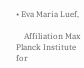• Eva Maria Luef,

    Affiliation Max Planck Institute for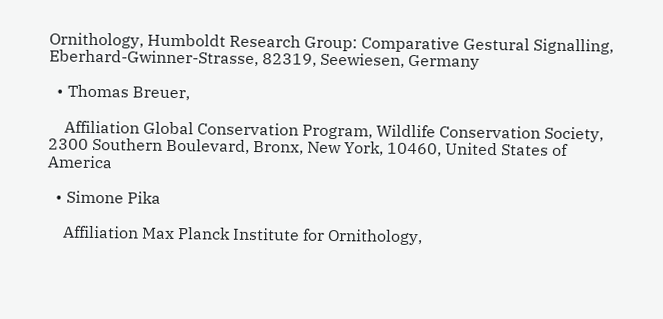Ornithology, Humboldt Research Group: Comparative Gestural Signalling, Eberhard-Gwinner-Strasse, 82319, Seewiesen, Germany

  • Thomas Breuer,

    Affiliation Global Conservation Program, Wildlife Conservation Society, 2300 Southern Boulevard, Bronx, New York, 10460, United States of America

  • Simone Pika

    Affiliation Max Planck Institute for Ornithology,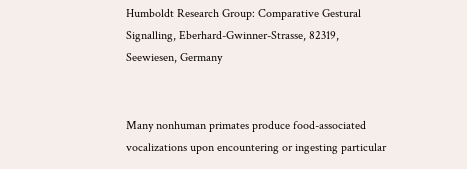Humboldt Research Group: Comparative Gestural Signalling, Eberhard-Gwinner-Strasse, 82319, Seewiesen, Germany


Many nonhuman primates produce food-associated vocalizations upon encountering or ingesting particular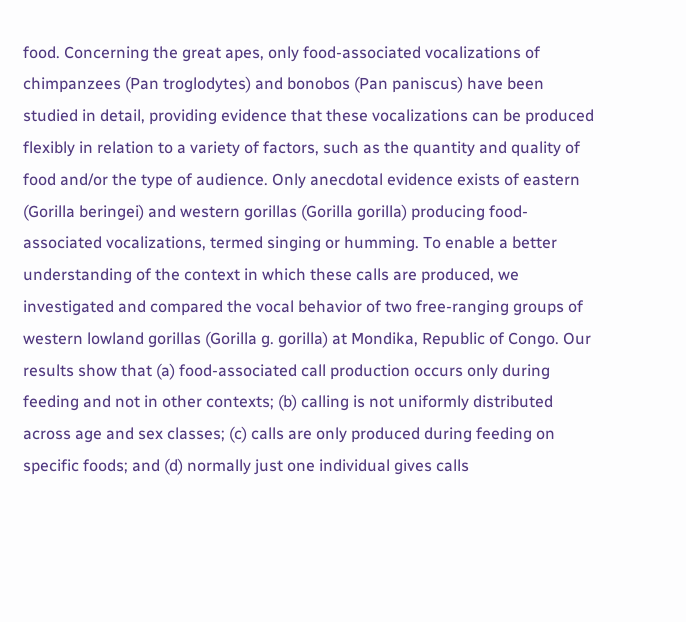food. Concerning the great apes, only food-associated vocalizations of chimpanzees (Pan troglodytes) and bonobos (Pan paniscus) have been studied in detail, providing evidence that these vocalizations can be produced flexibly in relation to a variety of factors, such as the quantity and quality of food and/or the type of audience. Only anecdotal evidence exists of eastern (Gorilla beringei) and western gorillas (Gorilla gorilla) producing food-associated vocalizations, termed singing or humming. To enable a better understanding of the context in which these calls are produced, we investigated and compared the vocal behavior of two free-ranging groups of western lowland gorillas (Gorilla g. gorilla) at Mondika, Republic of Congo. Our results show that (a) food-associated call production occurs only during feeding and not in other contexts; (b) calling is not uniformly distributed across age and sex classes; (c) calls are only produced during feeding on specific foods; and (d) normally just one individual gives calls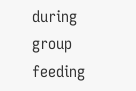during group feeding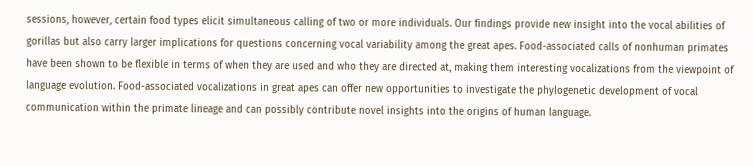sessions, however, certain food types elicit simultaneous calling of two or more individuals. Our findings provide new insight into the vocal abilities of gorillas but also carry larger implications for questions concerning vocal variability among the great apes. Food-associated calls of nonhuman primates have been shown to be flexible in terms of when they are used and who they are directed at, making them interesting vocalizations from the viewpoint of language evolution. Food-associated vocalizations in great apes can offer new opportunities to investigate the phylogenetic development of vocal communication within the primate lineage and can possibly contribute novel insights into the origins of human language.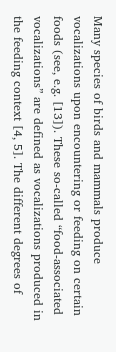Many species of birds and mammals produce vocalizations upon encountering or feeding on certain foods (see, e.g. [13]). These so-called “food-associated vocalizations” are defined as vocalizations produced in the feeding context [4, 5]. The different degrees of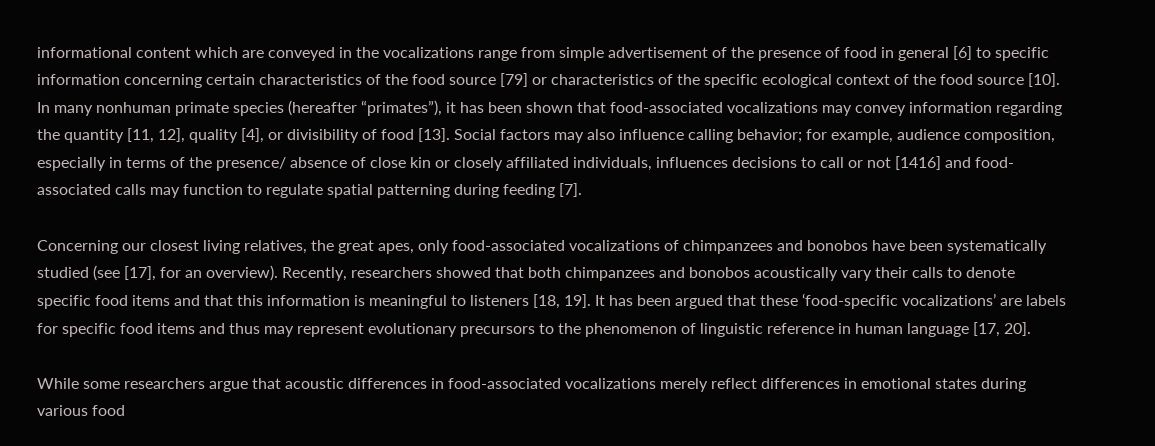informational content which are conveyed in the vocalizations range from simple advertisement of the presence of food in general [6] to specific information concerning certain characteristics of the food source [79] or characteristics of the specific ecological context of the food source [10]. In many nonhuman primate species (hereafter “primates”), it has been shown that food-associated vocalizations may convey information regarding the quantity [11, 12], quality [4], or divisibility of food [13]. Social factors may also influence calling behavior; for example, audience composition, especially in terms of the presence/ absence of close kin or closely affiliated individuals, influences decisions to call or not [1416] and food-associated calls may function to regulate spatial patterning during feeding [7].

Concerning our closest living relatives, the great apes, only food-associated vocalizations of chimpanzees and bonobos have been systematically studied (see [17], for an overview). Recently, researchers showed that both chimpanzees and bonobos acoustically vary their calls to denote specific food items and that this information is meaningful to listeners [18, 19]. It has been argued that these ‘food-specific vocalizations’ are labels for specific food items and thus may represent evolutionary precursors to the phenomenon of linguistic reference in human language [17, 20].

While some researchers argue that acoustic differences in food-associated vocalizations merely reflect differences in emotional states during various food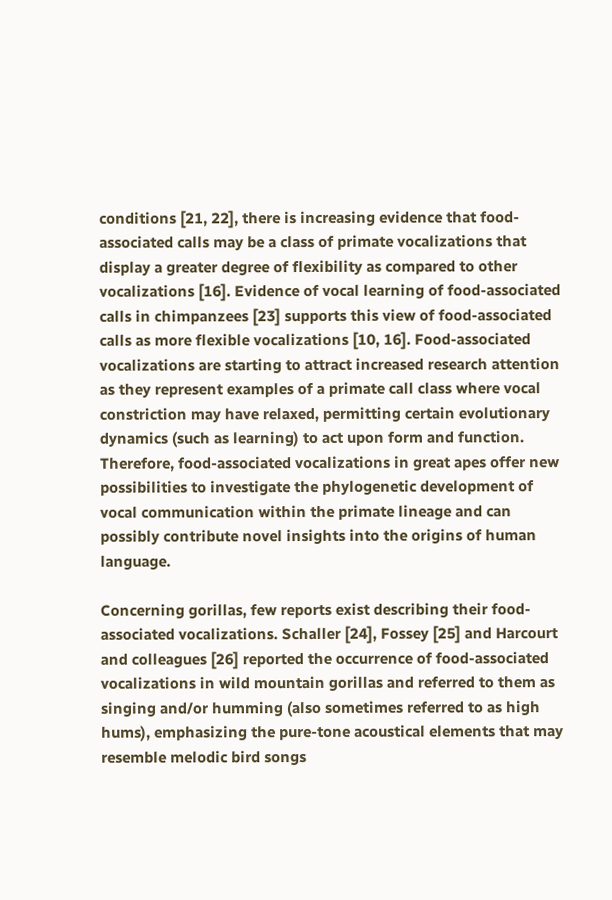conditions [21, 22], there is increasing evidence that food-associated calls may be a class of primate vocalizations that display a greater degree of flexibility as compared to other vocalizations [16]. Evidence of vocal learning of food-associated calls in chimpanzees [23] supports this view of food-associated calls as more flexible vocalizations [10, 16]. Food-associated vocalizations are starting to attract increased research attention as they represent examples of a primate call class where vocal constriction may have relaxed, permitting certain evolutionary dynamics (such as learning) to act upon form and function. Therefore, food-associated vocalizations in great apes offer new possibilities to investigate the phylogenetic development of vocal communication within the primate lineage and can possibly contribute novel insights into the origins of human language.

Concerning gorillas, few reports exist describing their food-associated vocalizations. Schaller [24], Fossey [25] and Harcourt and colleagues [26] reported the occurrence of food-associated vocalizations in wild mountain gorillas and referred to them as singing and/or humming (also sometimes referred to as high hums), emphasizing the pure-tone acoustical elements that may resemble melodic bird songs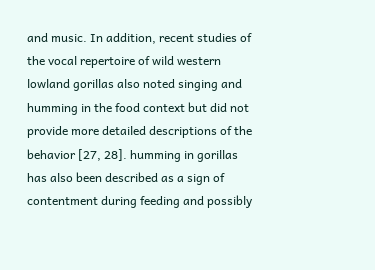and music. In addition, recent studies of the vocal repertoire of wild western lowland gorillas also noted singing and humming in the food context but did not provide more detailed descriptions of the behavior [27, 28]. humming in gorillas has also been described as a sign of contentment during feeding and possibly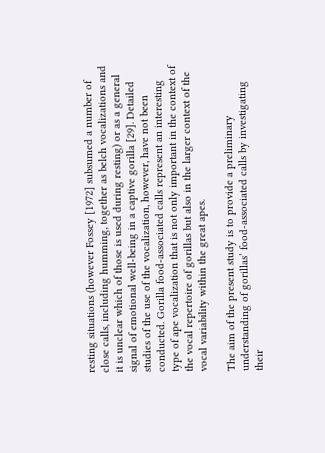resting situations (however Fossey [1972] subsumed a number of close calls, including humming, together as belch vocalizations and it is unclear which of those is used during resting) or as a general signal of emotional well-being in a captive gorilla [29]. Detailed studies of the use of the vocalization, however, have not been conducted. Gorilla food-associated calls represent an interesting type of ape vocalization that is not only important in the context of the vocal repertoire of gorillas but also in the larger context of the vocal variability within the great apes.

The aim of the present study is to provide a preliminary understanding of gorillas’ food-associated calls by investigating their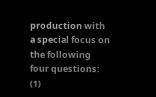production with a special focus on the following four questions: (1)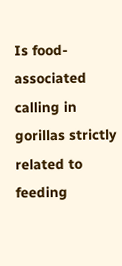Is food-associated calling in gorillas strictly related to feeding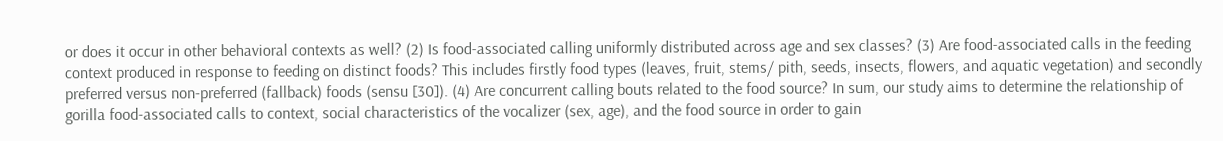or does it occur in other behavioral contexts as well? (2) Is food-associated calling uniformly distributed across age and sex classes? (3) Are food-associated calls in the feeding context produced in response to feeding on distinct foods? This includes firstly food types (leaves, fruit, stems/ pith, seeds, insects, flowers, and aquatic vegetation) and secondly preferred versus non-preferred (fallback) foods (sensu [30]). (4) Are concurrent calling bouts related to the food source? In sum, our study aims to determine the relationship of gorilla food-associated calls to context, social characteristics of the vocalizer (sex, age), and the food source in order to gain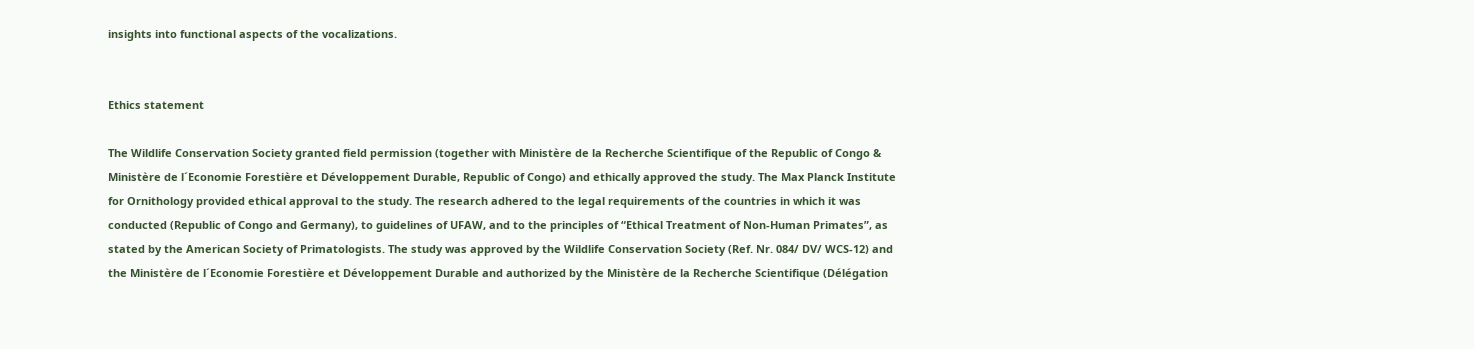insights into functional aspects of the vocalizations.


Ethics statement

The Wildlife Conservation Society granted field permission (together with Ministère de la Recherche Scientifique of the Republic of Congo & Ministère de l´Economie Forestière et Développement Durable, Republic of Congo) and ethically approved the study. The Max Planck Institute for Ornithology provided ethical approval to the study. The research adhered to the legal requirements of the countries in which it was conducted (Republic of Congo and Germany), to guidelines of UFAW, and to the principles of “Ethical Treatment of Non-Human Primates”, as stated by the American Society of Primatologists. The study was approved by the Wildlife Conservation Society (Ref. Nr. 084/ DV/ WCS-12) and the Ministère de l´Economie Forestière et Développement Durable and authorized by the Ministère de la Recherche Scientifique (Délégation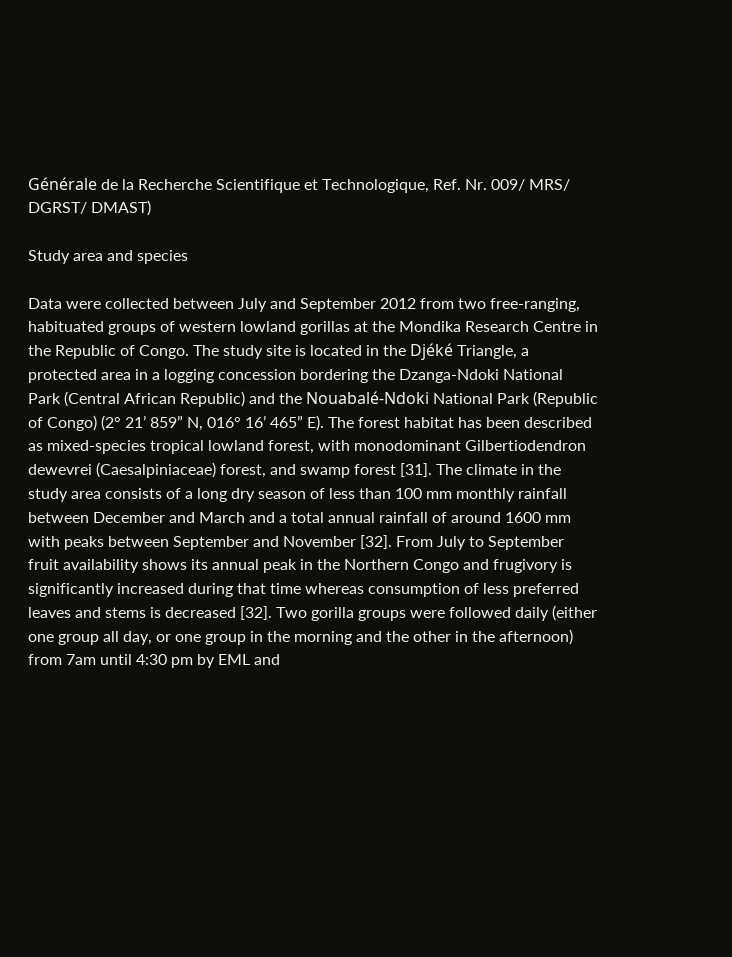Générale de la Recherche Scientifique et Technologique, Ref. Nr. 009/ MRS/ DGRST/ DMAST)

Study area and species

Data were collected between July and September 2012 from two free-ranging, habituated groups of western lowland gorillas at the Mondika Research Centre in the Republic of Congo. The study site is located in the Djéké Triangle, a protected area in a logging concession bordering the Dzanga-Ndoki National Park (Central African Republic) and the Nouabalé-Ndoki National Park (Republic of Congo) (2° 21’ 859” N, 016° 16’ 465” E). The forest habitat has been described as mixed-species tropical lowland forest, with monodominant Gilbertiodendron dewevrei (Caesalpiniaceae) forest, and swamp forest [31]. The climate in the study area consists of a long dry season of less than 100 mm monthly rainfall between December and March and a total annual rainfall of around 1600 mm with peaks between September and November [32]. From July to September fruit availability shows its annual peak in the Northern Congo and frugivory is significantly increased during that time whereas consumption of less preferred leaves and stems is decreased [32]. Two gorilla groups were followed daily (either one group all day, or one group in the morning and the other in the afternoon) from 7am until 4:30 pm by EML and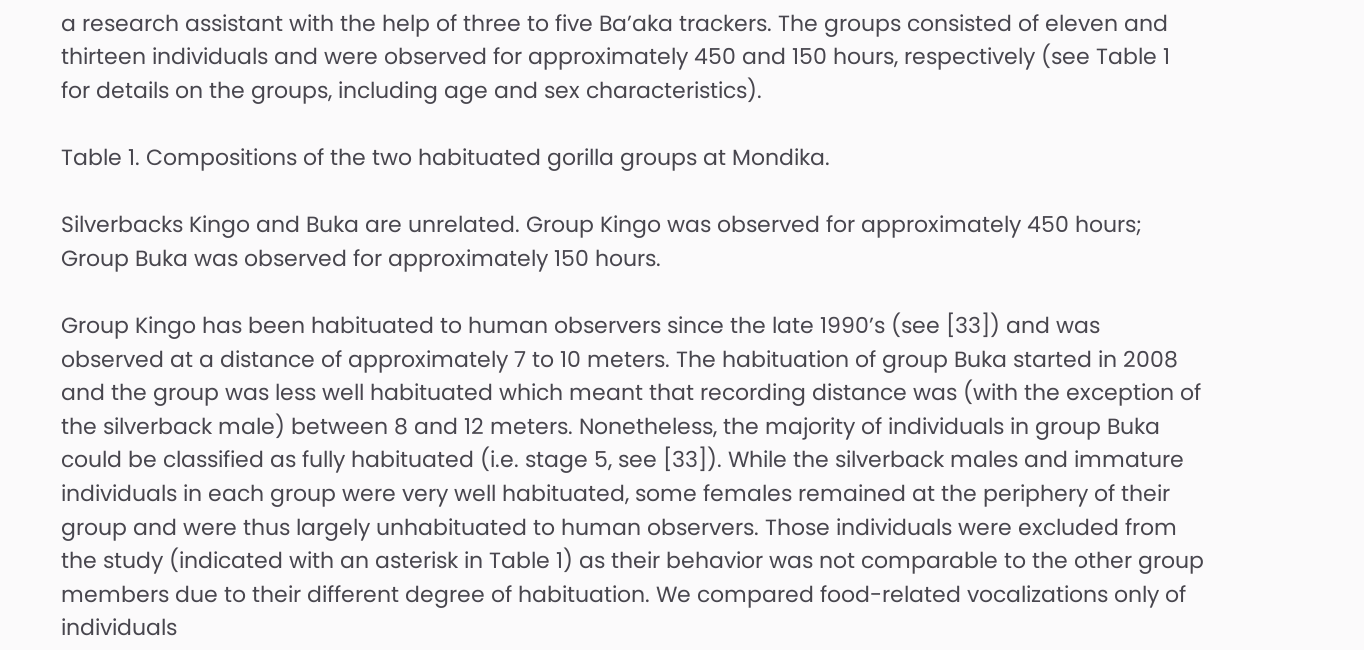a research assistant with the help of three to five Ba’aka trackers. The groups consisted of eleven and thirteen individuals and were observed for approximately 450 and 150 hours, respectively (see Table 1 for details on the groups, including age and sex characteristics).

Table 1. Compositions of the two habituated gorilla groups at Mondika.

Silverbacks Kingo and Buka are unrelated. Group Kingo was observed for approximately 450 hours; Group Buka was observed for approximately 150 hours.

Group Kingo has been habituated to human observers since the late 1990’s (see [33]) and was observed at a distance of approximately 7 to 10 meters. The habituation of group Buka started in 2008 and the group was less well habituated which meant that recording distance was (with the exception of the silverback male) between 8 and 12 meters. Nonetheless, the majority of individuals in group Buka could be classified as fully habituated (i.e. stage 5, see [33]). While the silverback males and immature individuals in each group were very well habituated, some females remained at the periphery of their group and were thus largely unhabituated to human observers. Those individuals were excluded from the study (indicated with an asterisk in Table 1) as their behavior was not comparable to the other group members due to their different degree of habituation. We compared food-related vocalizations only of individuals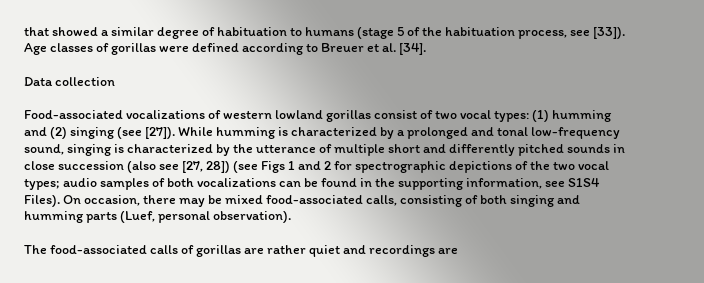that showed a similar degree of habituation to humans (stage 5 of the habituation process, see [33]). Age classes of gorillas were defined according to Breuer et al. [34].

Data collection

Food-associated vocalizations of western lowland gorillas consist of two vocal types: (1) humming and (2) singing (see [27]). While humming is characterized by a prolonged and tonal low-frequency sound, singing is characterized by the utterance of multiple short and differently pitched sounds in close succession (also see [27, 28]) (see Figs 1 and 2 for spectrographic depictions of the two vocal types; audio samples of both vocalizations can be found in the supporting information, see S1S4 Files). On occasion, there may be mixed food-associated calls, consisting of both singing and humming parts (Luef, personal observation).

The food-associated calls of gorillas are rather quiet and recordings are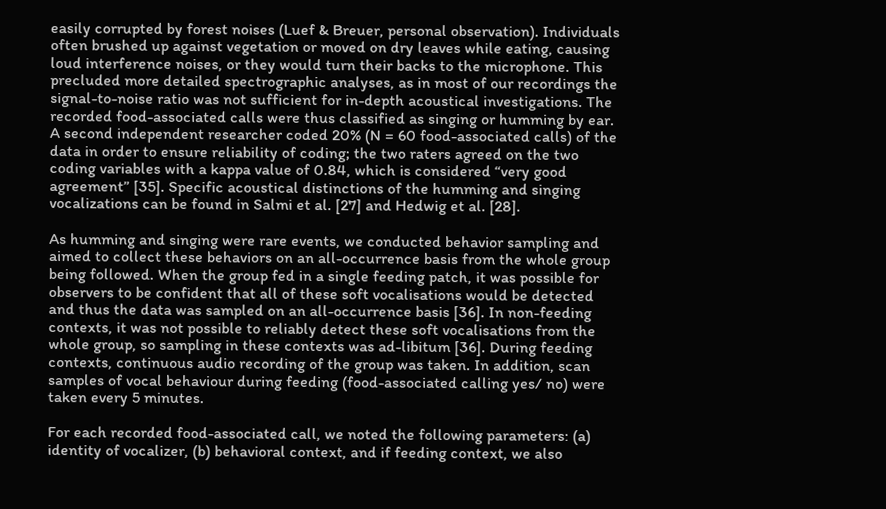easily corrupted by forest noises (Luef & Breuer, personal observation). Individuals often brushed up against vegetation or moved on dry leaves while eating, causing loud interference noises, or they would turn their backs to the microphone. This precluded more detailed spectrographic analyses, as in most of our recordings the signal-to-noise ratio was not sufficient for in-depth acoustical investigations. The recorded food-associated calls were thus classified as singing or humming by ear. A second independent researcher coded 20% (N = 60 food-associated calls) of the data in order to ensure reliability of coding; the two raters agreed on the two coding variables with a kappa value of 0.84, which is considered “very good agreement” [35]. Specific acoustical distinctions of the humming and singing vocalizations can be found in Salmi et al. [27] and Hedwig et al. [28].

As humming and singing were rare events, we conducted behavior sampling and aimed to collect these behaviors on an all-occurrence basis from the whole group being followed. When the group fed in a single feeding patch, it was possible for observers to be confident that all of these soft vocalisations would be detected and thus the data was sampled on an all-occurrence basis [36]. In non-feeding contexts, it was not possible to reliably detect these soft vocalisations from the whole group, so sampling in these contexts was ad-libitum [36]. During feeding contexts, continuous audio recording of the group was taken. In addition, scan samples of vocal behaviour during feeding (food-associated calling yes/ no) were taken every 5 minutes.

For each recorded food-associated call, we noted the following parameters: (a) identity of vocalizer, (b) behavioral context, and if feeding context, we also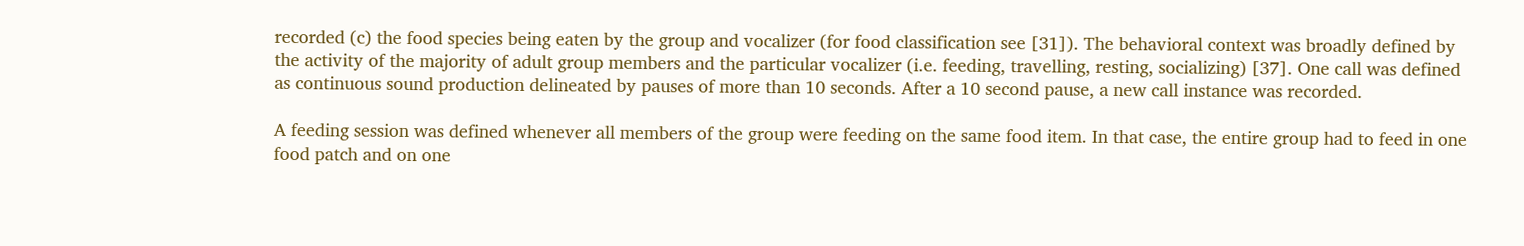recorded (c) the food species being eaten by the group and vocalizer (for food classification see [31]). The behavioral context was broadly defined by the activity of the majority of adult group members and the particular vocalizer (i.e. feeding, travelling, resting, socializing) [37]. One call was defined as continuous sound production delineated by pauses of more than 10 seconds. After a 10 second pause, a new call instance was recorded.

A feeding session was defined whenever all members of the group were feeding on the same food item. In that case, the entire group had to feed in one food patch and on one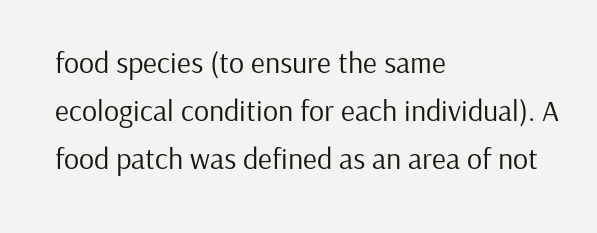food species (to ensure the same ecological condition for each individual). A food patch was defined as an area of not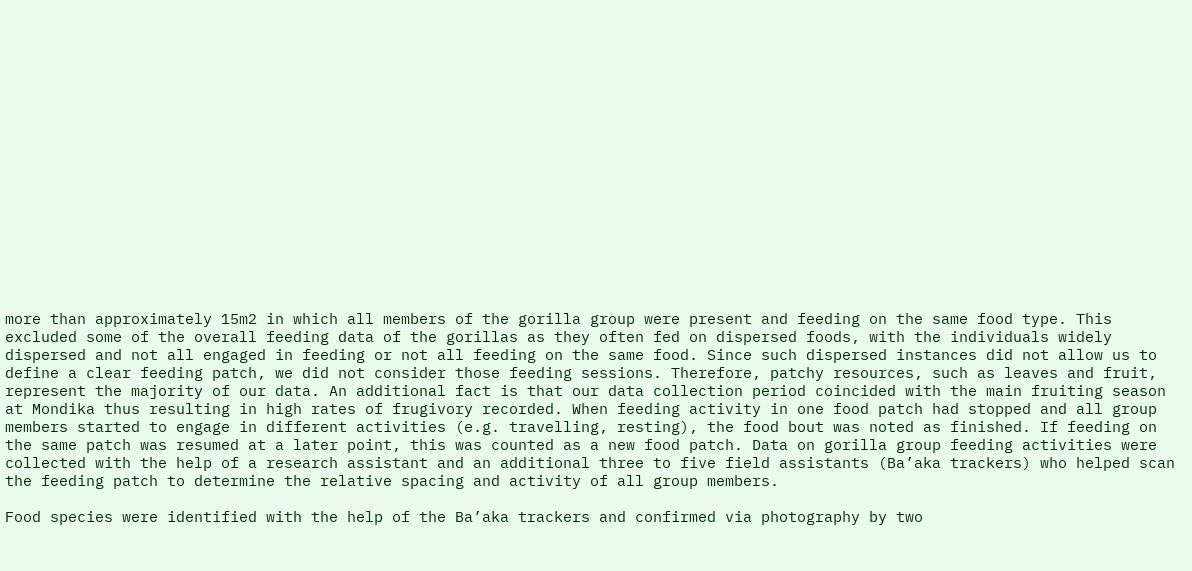more than approximately 15m2 in which all members of the gorilla group were present and feeding on the same food type. This excluded some of the overall feeding data of the gorillas as they often fed on dispersed foods, with the individuals widely dispersed and not all engaged in feeding or not all feeding on the same food. Since such dispersed instances did not allow us to define a clear feeding patch, we did not consider those feeding sessions. Therefore, patchy resources, such as leaves and fruit, represent the majority of our data. An additional fact is that our data collection period coincided with the main fruiting season at Mondika thus resulting in high rates of frugivory recorded. When feeding activity in one food patch had stopped and all group members started to engage in different activities (e.g. travelling, resting), the food bout was noted as finished. If feeding on the same patch was resumed at a later point, this was counted as a new food patch. Data on gorilla group feeding activities were collected with the help of a research assistant and an additional three to five field assistants (Ba’aka trackers) who helped scan the feeding patch to determine the relative spacing and activity of all group members.

Food species were identified with the help of the Ba’aka trackers and confirmed via photography by two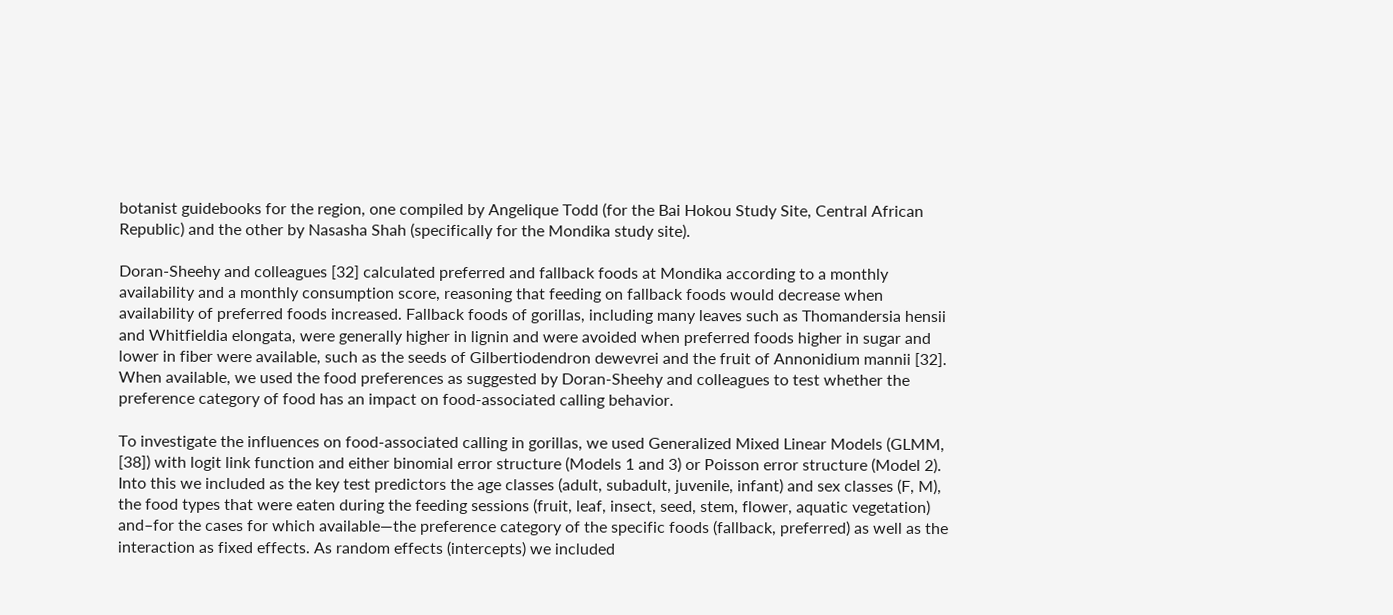botanist guidebooks for the region, one compiled by Angelique Todd (for the Bai Hokou Study Site, Central African Republic) and the other by Nasasha Shah (specifically for the Mondika study site).

Doran-Sheehy and colleagues [32] calculated preferred and fallback foods at Mondika according to a monthly availability and a monthly consumption score, reasoning that feeding on fallback foods would decrease when availability of preferred foods increased. Fallback foods of gorillas, including many leaves such as Thomandersia hensii and Whitfieldia elongata, were generally higher in lignin and were avoided when preferred foods higher in sugar and lower in fiber were available, such as the seeds of Gilbertiodendron dewevrei and the fruit of Annonidium mannii [32]. When available, we used the food preferences as suggested by Doran-Sheehy and colleagues to test whether the preference category of food has an impact on food-associated calling behavior.

To investigate the influences on food-associated calling in gorillas, we used Generalized Mixed Linear Models (GLMM, [38]) with logit link function and either binomial error structure (Models 1 and 3) or Poisson error structure (Model 2). Into this we included as the key test predictors the age classes (adult, subadult, juvenile, infant) and sex classes (F, M), the food types that were eaten during the feeding sessions (fruit, leaf, insect, seed, stem, flower, aquatic vegetation) and–for the cases for which available—the preference category of the specific foods (fallback, preferred) as well as the interaction as fixed effects. As random effects (intercepts) we included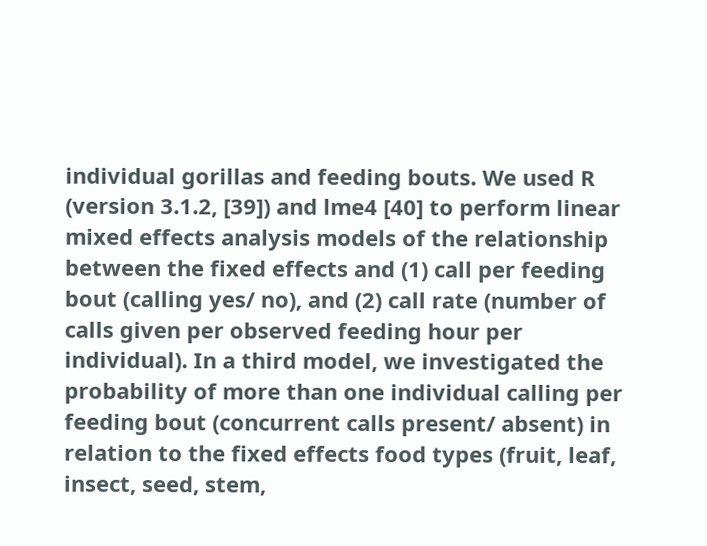individual gorillas and feeding bouts. We used R (version 3.1.2, [39]) and lme4 [40] to perform linear mixed effects analysis models of the relationship between the fixed effects and (1) call per feeding bout (calling yes/ no), and (2) call rate (number of calls given per observed feeding hour per individual). In a third model, we investigated the probability of more than one individual calling per feeding bout (concurrent calls present/ absent) in relation to the fixed effects food types (fruit, leaf, insect, seed, stem,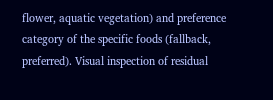flower, aquatic vegetation) and preference category of the specific foods (fallback, preferred). Visual inspection of residual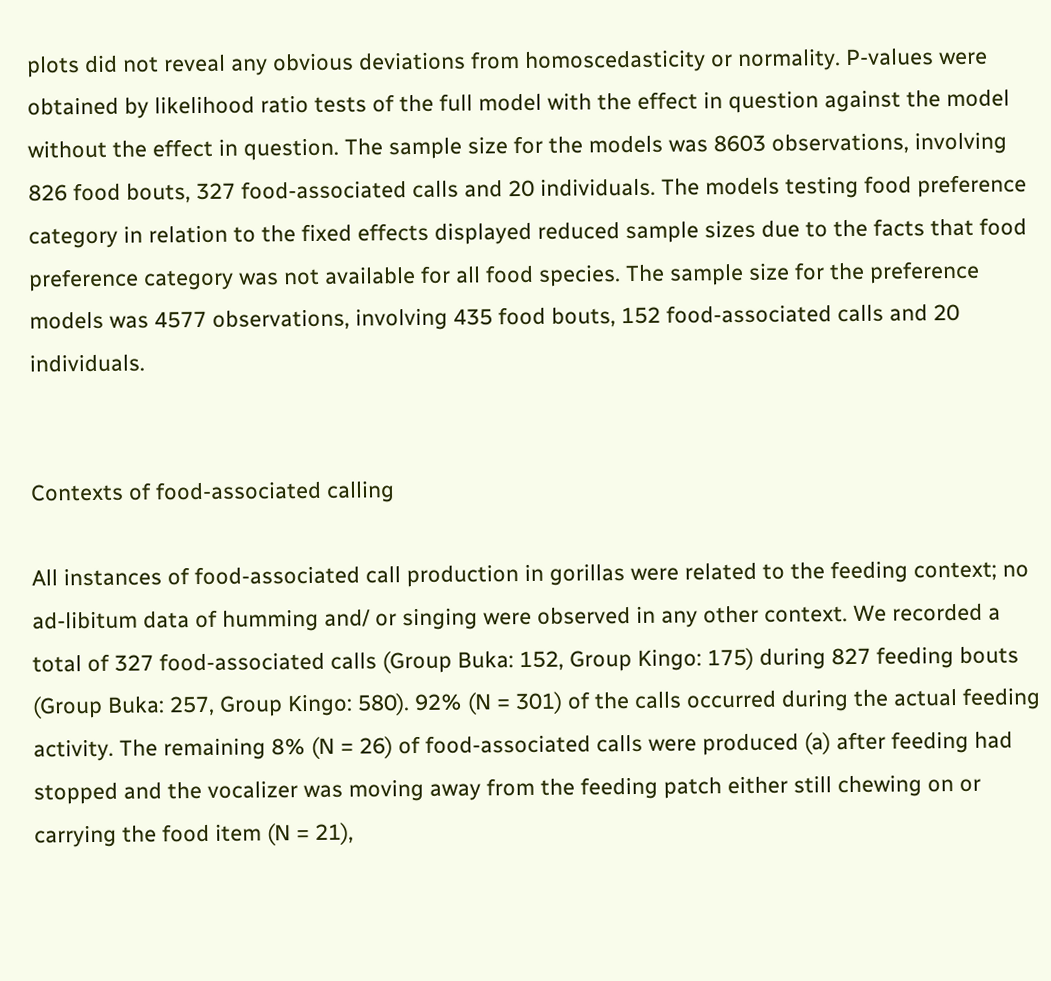plots did not reveal any obvious deviations from homoscedasticity or normality. P-values were obtained by likelihood ratio tests of the full model with the effect in question against the model without the effect in question. The sample size for the models was 8603 observations, involving 826 food bouts, 327 food-associated calls and 20 individuals. The models testing food preference category in relation to the fixed effects displayed reduced sample sizes due to the facts that food preference category was not available for all food species. The sample size for the preference models was 4577 observations, involving 435 food bouts, 152 food-associated calls and 20 individuals.


Contexts of food-associated calling

All instances of food-associated call production in gorillas were related to the feeding context; no ad-libitum data of humming and/ or singing were observed in any other context. We recorded a total of 327 food-associated calls (Group Buka: 152, Group Kingo: 175) during 827 feeding bouts (Group Buka: 257, Group Kingo: 580). 92% (N = 301) of the calls occurred during the actual feeding activity. The remaining 8% (N = 26) of food-associated calls were produced (a) after feeding had stopped and the vocalizer was moving away from the feeding patch either still chewing on or carrying the food item (N = 21),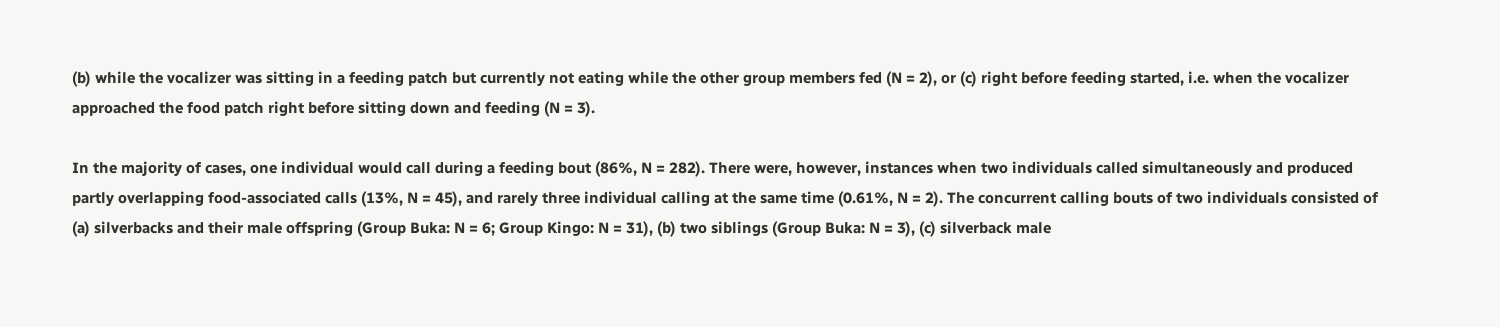(b) while the vocalizer was sitting in a feeding patch but currently not eating while the other group members fed (N = 2), or (c) right before feeding started, i.e. when the vocalizer approached the food patch right before sitting down and feeding (N = 3).

In the majority of cases, one individual would call during a feeding bout (86%, N = 282). There were, however, instances when two individuals called simultaneously and produced partly overlapping food-associated calls (13%, N = 45), and rarely three individual calling at the same time (0.61%, N = 2). The concurrent calling bouts of two individuals consisted of (a) silverbacks and their male offspring (Group Buka: N = 6; Group Kingo: N = 31), (b) two siblings (Group Buka: N = 3), (c) silverback male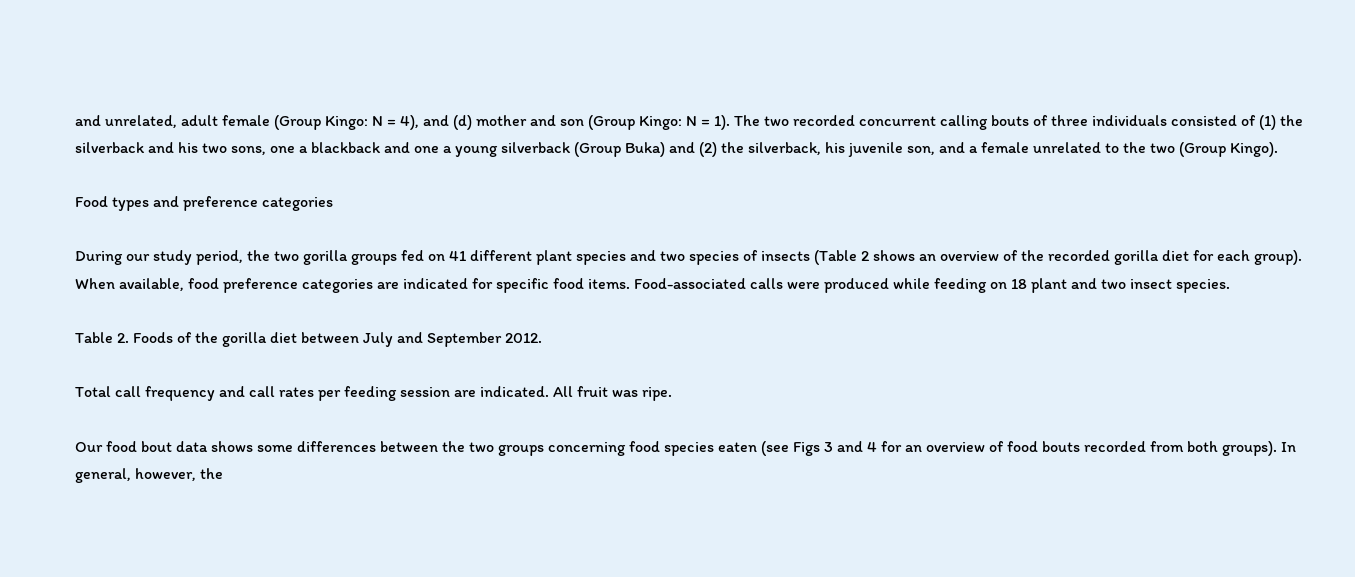and unrelated, adult female (Group Kingo: N = 4), and (d) mother and son (Group Kingo: N = 1). The two recorded concurrent calling bouts of three individuals consisted of (1) the silverback and his two sons, one a blackback and one a young silverback (Group Buka) and (2) the silverback, his juvenile son, and a female unrelated to the two (Group Kingo).

Food types and preference categories

During our study period, the two gorilla groups fed on 41 different plant species and two species of insects (Table 2 shows an overview of the recorded gorilla diet for each group). When available, food preference categories are indicated for specific food items. Food-associated calls were produced while feeding on 18 plant and two insect species.

Table 2. Foods of the gorilla diet between July and September 2012.

Total call frequency and call rates per feeding session are indicated. All fruit was ripe.

Our food bout data shows some differences between the two groups concerning food species eaten (see Figs 3 and 4 for an overview of food bouts recorded from both groups). In general, however, the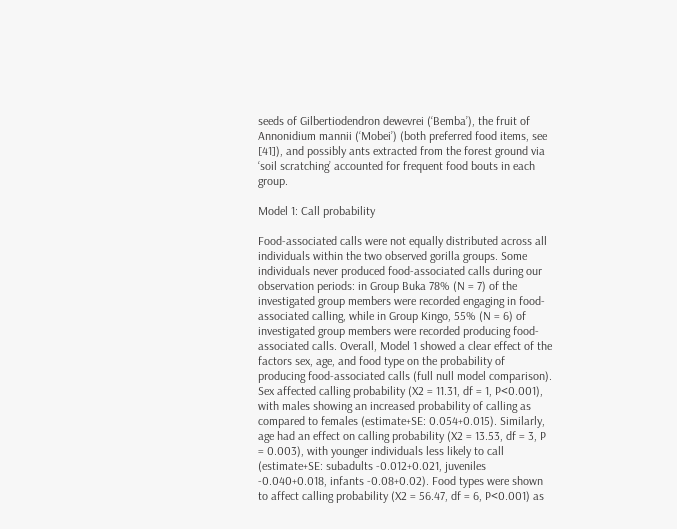seeds of Gilbertiodendron dewevrei (‘Bemba’), the fruit of Annonidium mannii (‘Mobei’) (both preferred food items, see [41]), and possibly ants extracted from the forest ground via ‘soil scratching’ accounted for frequent food bouts in each group.

Model 1: Call probability

Food-associated calls were not equally distributed across all individuals within the two observed gorilla groups. Some individuals never produced food-associated calls during our observation periods: in Group Buka 78% (N = 7) of the investigated group members were recorded engaging in food-associated calling, while in Group Kingo, 55% (N = 6) of investigated group members were recorded producing food-associated calls. Overall, Model 1 showed a clear effect of the factors sex, age, and food type on the probability of producing food-associated calls (full null model comparison). Sex affected calling probability (X2 = 11.31, df = 1, P<0.001), with males showing an increased probability of calling as compared to females (estimate+SE: 0.054+0.015). Similarly, age had an effect on calling probability (X2 = 13.53, df = 3, P = 0.003), with younger individuals less likely to call (estimate+SE: subadults -0.012+0.021, juveniles -0.040+0.018, infants -0.08+0.02). Food types were shown to affect calling probability (X2 = 56.47, df = 6, P<0.001) as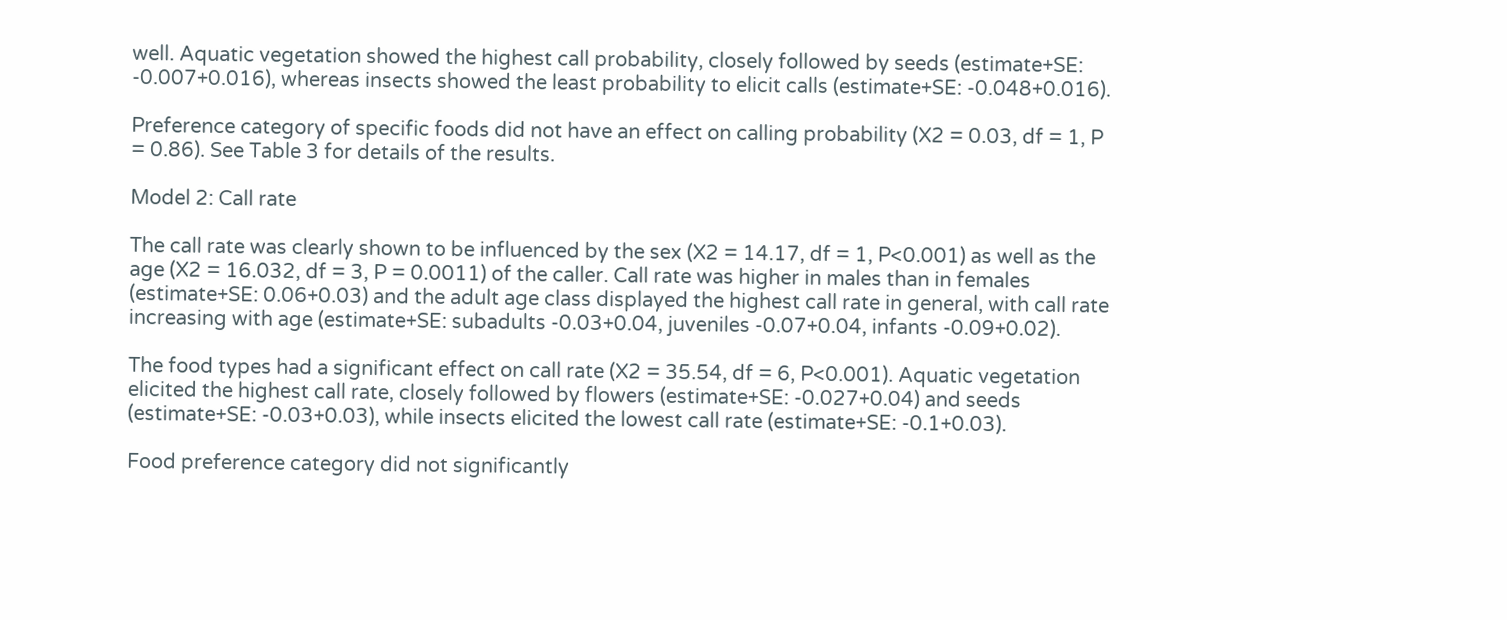well. Aquatic vegetation showed the highest call probability, closely followed by seeds (estimate+SE: -0.007+0.016), whereas insects showed the least probability to elicit calls (estimate+SE: -0.048+0.016).

Preference category of specific foods did not have an effect on calling probability (X2 = 0.03, df = 1, P = 0.86). See Table 3 for details of the results.

Model 2: Call rate

The call rate was clearly shown to be influenced by the sex (X2 = 14.17, df = 1, P<0.001) as well as the age (X2 = 16.032, df = 3, P = 0.0011) of the caller. Call rate was higher in males than in females (estimate+SE: 0.06+0.03) and the adult age class displayed the highest call rate in general, with call rate increasing with age (estimate+SE: subadults -0.03+0.04, juveniles -0.07+0.04, infants -0.09+0.02).

The food types had a significant effect on call rate (X2 = 35.54, df = 6, P<0.001). Aquatic vegetation elicited the highest call rate, closely followed by flowers (estimate+SE: -0.027+0.04) and seeds (estimate+SE: -0.03+0.03), while insects elicited the lowest call rate (estimate+SE: -0.1+0.03).

Food preference category did not significantly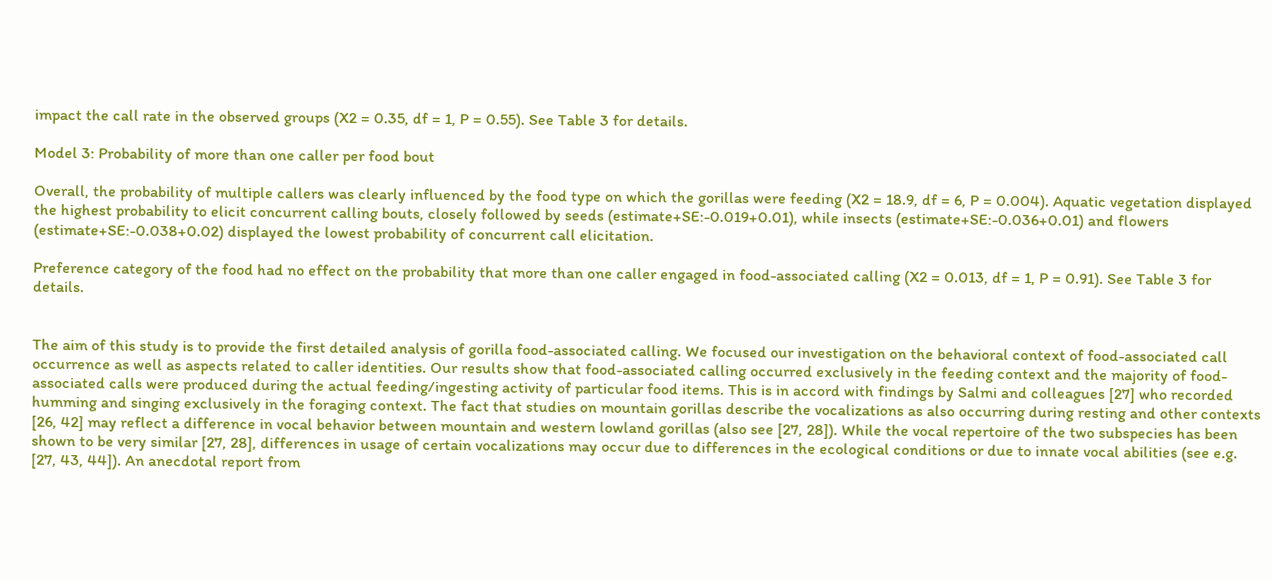impact the call rate in the observed groups (X2 = 0.35, df = 1, P = 0.55). See Table 3 for details.

Model 3: Probability of more than one caller per food bout

Overall, the probability of multiple callers was clearly influenced by the food type on which the gorillas were feeding (X2 = 18.9, df = 6, P = 0.004). Aquatic vegetation displayed the highest probability to elicit concurrent calling bouts, closely followed by seeds (estimate+SE:-0.019+0.01), while insects (estimate+SE:-0.036+0.01) and flowers (estimate+SE:-0.038+0.02) displayed the lowest probability of concurrent call elicitation.

Preference category of the food had no effect on the probability that more than one caller engaged in food-associated calling (X2 = 0.013, df = 1, P = 0.91). See Table 3 for details.


The aim of this study is to provide the first detailed analysis of gorilla food-associated calling. We focused our investigation on the behavioral context of food-associated call occurrence as well as aspects related to caller identities. Our results show that food-associated calling occurred exclusively in the feeding context and the majority of food-associated calls were produced during the actual feeding/ingesting activity of particular food items. This is in accord with findings by Salmi and colleagues [27] who recorded humming and singing exclusively in the foraging context. The fact that studies on mountain gorillas describe the vocalizations as also occurring during resting and other contexts [26, 42] may reflect a difference in vocal behavior between mountain and western lowland gorillas (also see [27, 28]). While the vocal repertoire of the two subspecies has been shown to be very similar [27, 28], differences in usage of certain vocalizations may occur due to differences in the ecological conditions or due to innate vocal abilities (see e.g. [27, 43, 44]). An anecdotal report from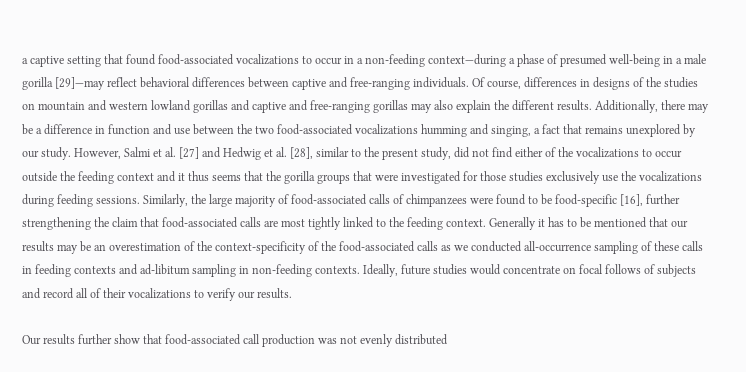a captive setting that found food-associated vocalizations to occur in a non-feeding context—during a phase of presumed well-being in a male gorilla [29]—may reflect behavioral differences between captive and free-ranging individuals. Of course, differences in designs of the studies on mountain and western lowland gorillas and captive and free-ranging gorillas may also explain the different results. Additionally, there may be a difference in function and use between the two food-associated vocalizations humming and singing, a fact that remains unexplored by our study. However, Salmi et al. [27] and Hedwig et al. [28], similar to the present study, did not find either of the vocalizations to occur outside the feeding context and it thus seems that the gorilla groups that were investigated for those studies exclusively use the vocalizations during feeding sessions. Similarly, the large majority of food-associated calls of chimpanzees were found to be food-specific [16], further strengthening the claim that food-associated calls are most tightly linked to the feeding context. Generally it has to be mentioned that our results may be an overestimation of the context-specificity of the food-associated calls as we conducted all-occurrence sampling of these calls in feeding contexts and ad-libitum sampling in non-feeding contexts. Ideally, future studies would concentrate on focal follows of subjects and record all of their vocalizations to verify our results.

Our results further show that food-associated call production was not evenly distributed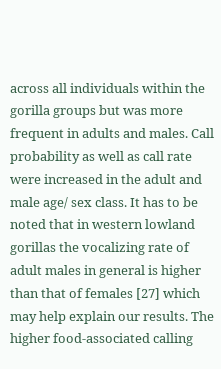across all individuals within the gorilla groups but was more frequent in adults and males. Call probability as well as call rate were increased in the adult and male age/ sex class. It has to be noted that in western lowland gorillas the vocalizing rate of adult males in general is higher than that of females [27] which may help explain our results. The higher food-associated calling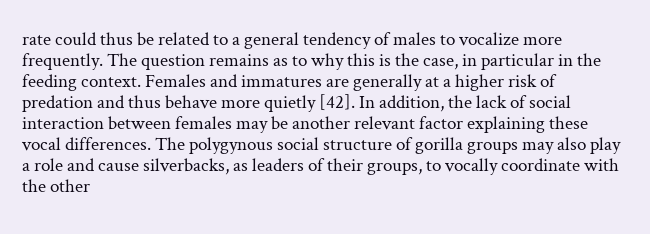rate could thus be related to a general tendency of males to vocalize more frequently. The question remains as to why this is the case, in particular in the feeding context. Females and immatures are generally at a higher risk of predation and thus behave more quietly [42]. In addition, the lack of social interaction between females may be another relevant factor explaining these vocal differences. The polygynous social structure of gorilla groups may also play a role and cause silverbacks, as leaders of their groups, to vocally coordinate with the other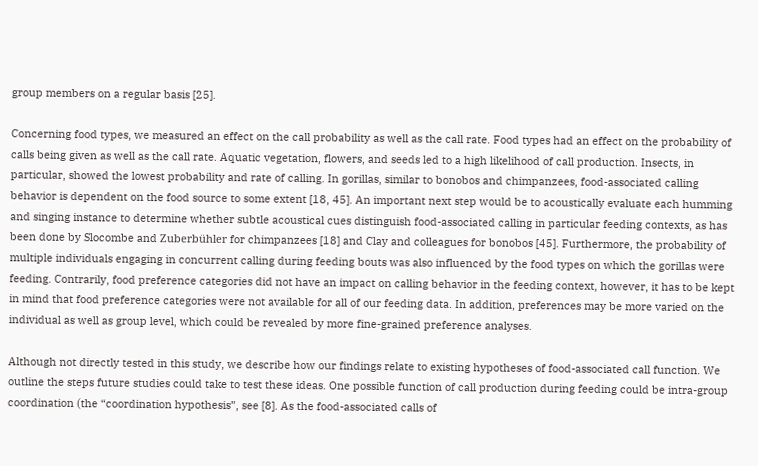group members on a regular basis [25].

Concerning food types, we measured an effect on the call probability as well as the call rate. Food types had an effect on the probability of calls being given as well as the call rate. Aquatic vegetation, flowers, and seeds led to a high likelihood of call production. Insects, in particular, showed the lowest probability and rate of calling. In gorillas, similar to bonobos and chimpanzees, food-associated calling behavior is dependent on the food source to some extent [18, 45]. An important next step would be to acoustically evaluate each humming and singing instance to determine whether subtle acoustical cues distinguish food-associated calling in particular feeding contexts, as has been done by Slocombe and Zuberbühler for chimpanzees [18] and Clay and colleagues for bonobos [45]. Furthermore, the probability of multiple individuals engaging in concurrent calling during feeding bouts was also influenced by the food types on which the gorillas were feeding. Contrarily, food preference categories did not have an impact on calling behavior in the feeding context, however, it has to be kept in mind that food preference categories were not available for all of our feeding data. In addition, preferences may be more varied on the individual as well as group level, which could be revealed by more fine-grained preference analyses.

Although not directly tested in this study, we describe how our findings relate to existing hypotheses of food-associated call function. We outline the steps future studies could take to test these ideas. One possible function of call production during feeding could be intra-group coordination (the “coordination hypothesis”, see [8]. As the food-associated calls of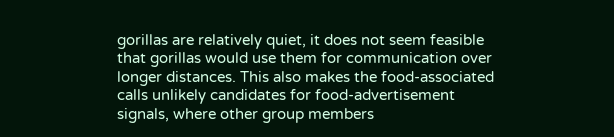gorillas are relatively quiet, it does not seem feasible that gorillas would use them for communication over longer distances. This also makes the food-associated calls unlikely candidates for food-advertisement signals, where other group members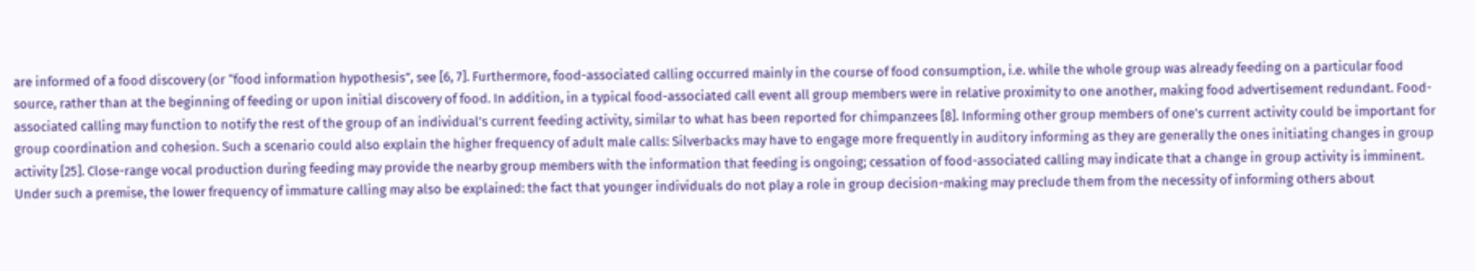are informed of a food discovery (or “food information hypothesis”, see [6, 7]. Furthermore, food-associated calling occurred mainly in the course of food consumption, i.e. while the whole group was already feeding on a particular food source, rather than at the beginning of feeding or upon initial discovery of food. In addition, in a typical food-associated call event all group members were in relative proximity to one another, making food advertisement redundant. Food-associated calling may function to notify the rest of the group of an individual’s current feeding activity, similar to what has been reported for chimpanzees [8]. Informing other group members of one’s current activity could be important for group coordination and cohesion. Such a scenario could also explain the higher frequency of adult male calls: Silverbacks may have to engage more frequently in auditory informing as they are generally the ones initiating changes in group activity [25]. Close-range vocal production during feeding may provide the nearby group members with the information that feeding is ongoing; cessation of food-associated calling may indicate that a change in group activity is imminent. Under such a premise, the lower frequency of immature calling may also be explained: the fact that younger individuals do not play a role in group decision-making may preclude them from the necessity of informing others about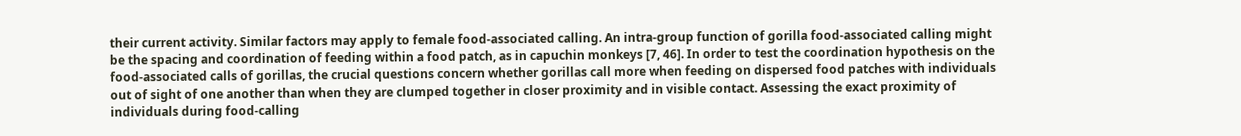their current activity. Similar factors may apply to female food-associated calling. An intra-group function of gorilla food-associated calling might be the spacing and coordination of feeding within a food patch, as in capuchin monkeys [7, 46]. In order to test the coordination hypothesis on the food-associated calls of gorillas, the crucial questions concern whether gorillas call more when feeding on dispersed food patches with individuals out of sight of one another than when they are clumped together in closer proximity and in visible contact. Assessing the exact proximity of individuals during food-calling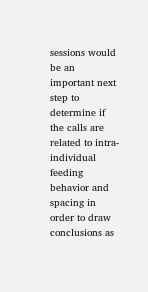sessions would be an important next step to determine if the calls are related to intra-individual feeding behavior and spacing in order to draw conclusions as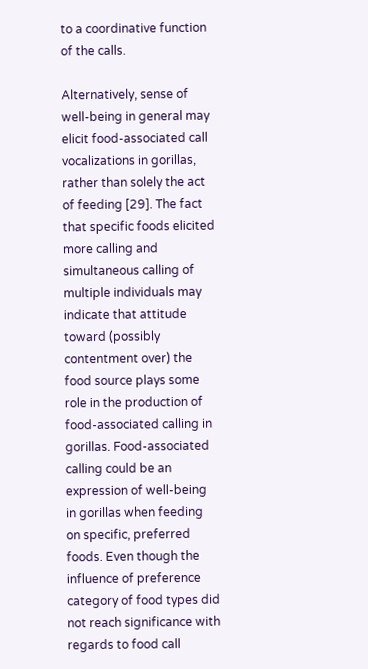to a coordinative function of the calls.

Alternatively, sense of well-being in general may elicit food-associated call vocalizations in gorillas, rather than solely the act of feeding [29]. The fact that specific foods elicited more calling and simultaneous calling of multiple individuals may indicate that attitude toward (possibly contentment over) the food source plays some role in the production of food-associated calling in gorillas. Food-associated calling could be an expression of well-being in gorillas when feeding on specific, preferred foods. Even though the influence of preference category of food types did not reach significance with regards to food call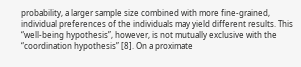probability, a larger sample size combined with more fine-grained, individual preferences of the individuals may yield different results. This “well-being hypothesis”, however, is not mutually exclusive with the “coordination hypothesis” [8]. On a proximate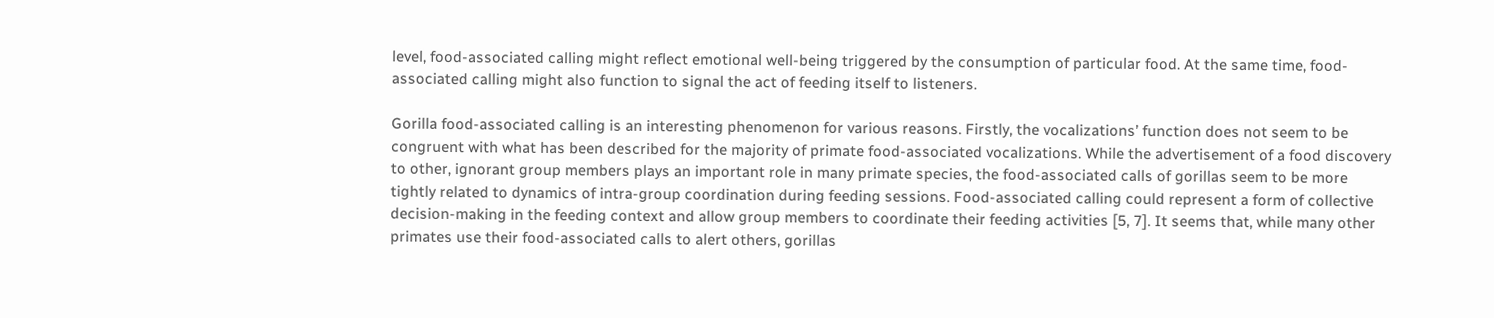level, food-associated calling might reflect emotional well-being triggered by the consumption of particular food. At the same time, food-associated calling might also function to signal the act of feeding itself to listeners.

Gorilla food-associated calling is an interesting phenomenon for various reasons. Firstly, the vocalizations’ function does not seem to be congruent with what has been described for the majority of primate food-associated vocalizations. While the advertisement of a food discovery to other, ignorant group members plays an important role in many primate species, the food-associated calls of gorillas seem to be more tightly related to dynamics of intra-group coordination during feeding sessions. Food-associated calling could represent a form of collective decision-making in the feeding context and allow group members to coordinate their feeding activities [5, 7]. It seems that, while many other primates use their food-associated calls to alert others, gorillas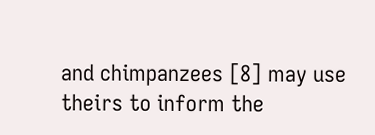and chimpanzees [8] may use theirs to inform the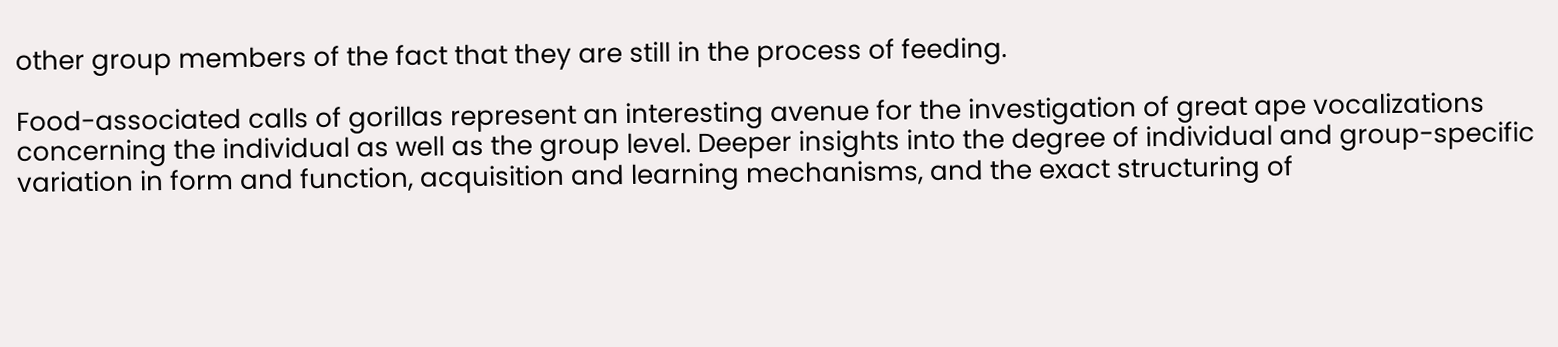other group members of the fact that they are still in the process of feeding.

Food-associated calls of gorillas represent an interesting avenue for the investigation of great ape vocalizations concerning the individual as well as the group level. Deeper insights into the degree of individual and group-specific variation in form and function, acquisition and learning mechanisms, and the exact structuring of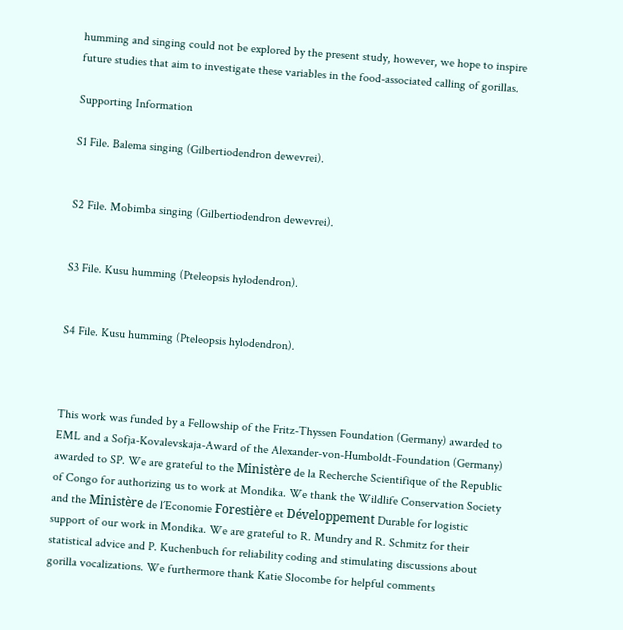humming and singing could not be explored by the present study, however, we hope to inspire future studies that aim to investigate these variables in the food-associated calling of gorillas.

Supporting Information

S1 File. Balema singing (Gilbertiodendron dewevrei).


S2 File. Mobimba singing (Gilbertiodendron dewevrei).


S3 File. Kusu humming (Pteleopsis hylodendron).


S4 File. Kusu humming (Pteleopsis hylodendron).



This work was funded by a Fellowship of the Fritz-Thyssen Foundation (Germany) awarded to EML and a Sofja-Kovalevskaja-Award of the Alexander-von-Humboldt-Foundation (Germany) awarded to SP. We are grateful to the Ministère de la Recherche Scientifique of the Republic of Congo for authorizing us to work at Mondika. We thank the Wildlife Conservation Society and the Ministère de l´Economie Forestière et Développement Durable for logistic support of our work in Mondika. We are grateful to R. Mundry and R. Schmitz for their statistical advice and P. Kuchenbuch for reliability coding and stimulating discussions about gorilla vocalizations. We furthermore thank Katie Slocombe for helpful comments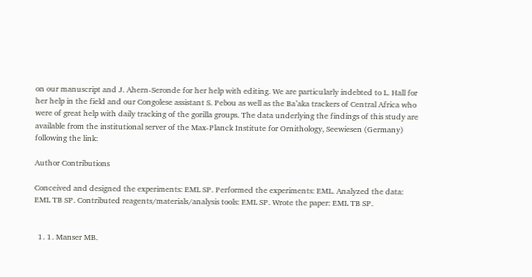on our manuscript and J. Ahern-Seronde for her help with editing. We are particularly indebted to L. Hall for her help in the field and our Congolese assistant S. Pebou as well as the Ba’aka trackers of Central Africa who were of great help with daily tracking of the gorilla groups. The data underlying the findings of this study are available from the institutional server of the Max-Planck Institute for Ornithology, Seewiesen (Germany) following the link:

Author Contributions

Conceived and designed the experiments: EML SP. Performed the experiments: EML. Analyzed the data: EML TB SP. Contributed reagents/materials/analysis tools: EML SP. Wrote the paper: EML TB SP.


  1. 1. Manser MB.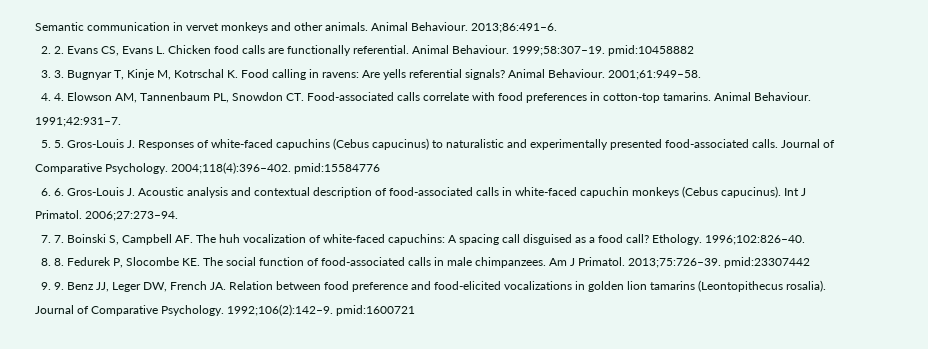Semantic communication in vervet monkeys and other animals. Animal Behaviour. 2013;86:491–6.
  2. 2. Evans CS, Evans L. Chicken food calls are functionally referential. Animal Behaviour. 1999;58:307–19. pmid:10458882
  3. 3. Bugnyar T, Kinje M, Kotrschal K. Food calling in ravens: Are yells referential signals? Animal Behaviour. 2001;61:949–58.
  4. 4. Elowson AM, Tannenbaum PL, Snowdon CT. Food-associated calls correlate with food preferences in cotton-top tamarins. Animal Behaviour. 1991;42:931–7.
  5. 5. Gros-Louis J. Responses of white-faced capuchins (Cebus capucinus) to naturalistic and experimentally presented food-associated calls. Journal of Comparative Psychology. 2004;118(4):396–402. pmid:15584776
  6. 6. Gros-Louis J. Acoustic analysis and contextual description of food-associated calls in white-faced capuchin monkeys (Cebus capucinus). Int J Primatol. 2006;27:273–94.
  7. 7. Boinski S, Campbell AF. The huh vocalization of white-faced capuchins: A spacing call disguised as a food call? Ethology. 1996;102:826–40.
  8. 8. Fedurek P, Slocombe KE. The social function of food-associated calls in male chimpanzees. Am J Primatol. 2013;75:726–39. pmid:23307442
  9. 9. Benz JJ, Leger DW, French JA. Relation between food preference and food-elicited vocalizations in golden lion tamarins (Leontopithecus rosalia). Journal of Comparative Psychology. 1992;106(2):142–9. pmid:1600721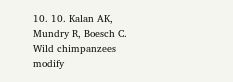10. 10. Kalan AK, Mundry R, Boesch C. Wild chimpanzees modify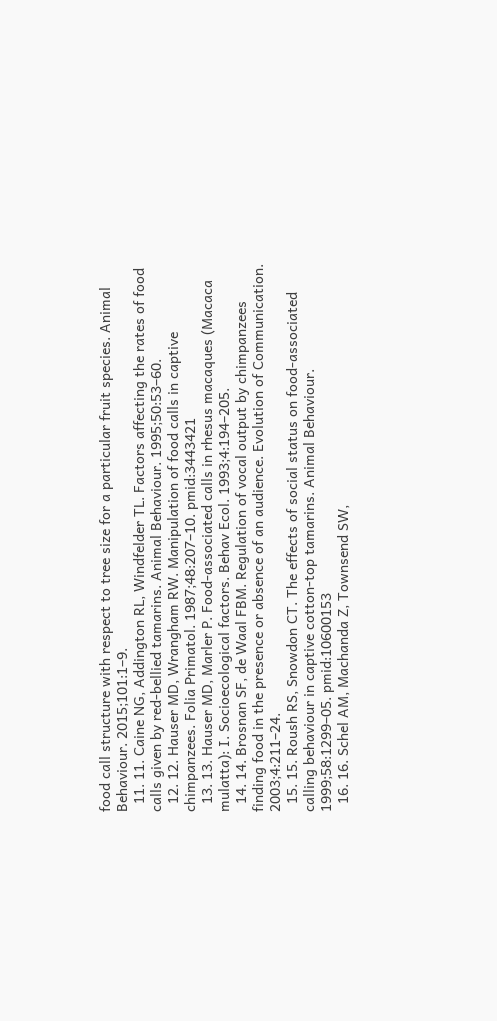food call structure with respect to tree size for a particular fruit species. Animal Behaviour. 2015;101:1–9.
  11. 11. Caine NG, Addington RL, Windfelder TL. Factors affecting the rates of food calls given by red-bellied tamarins. Animal Behaviour. 1995;50:53–60.
  12. 12. Hauser MD, Wrangham RW. Manipulation of food calls in captive chimpanzees. Folia Primatol. 1987;48:207–10. pmid:3443421
  13. 13. Hauser MD, Marler P. Food-associated calls in rhesus macaques (Macaca mulatta): I. Socioecological factors. Behav Ecol. 1993;4:194–205.
  14. 14. Brosnan SF, de Waal FBM. Regulation of vocal output by chimpanzees finding food in the presence or absence of an audience. Evolution of Communication. 2003;4:211–24.
  15. 15. Roush RS, Snowdon CT. The effects of social status on food-associated calling behaviour in captive cotton-top tamarins. Animal Behaviour. 1999;58:1299–05. pmid:10600153
  16. 16. Schel AM, Machanda Z, Townsend SW,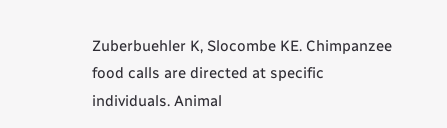Zuberbuehler K, Slocombe KE. Chimpanzee food calls are directed at specific individuals. Animal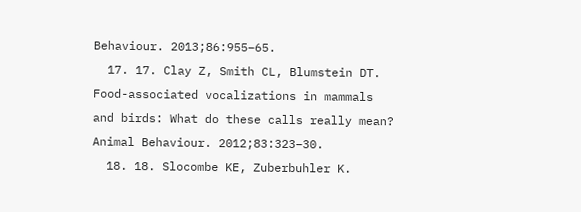Behaviour. 2013;86:955–65.
  17. 17. Clay Z, Smith CL, Blumstein DT. Food-associated vocalizations in mammals and birds: What do these calls really mean? Animal Behaviour. 2012;83:323–30.
  18. 18. Slocombe KE, Zuberbuhler K.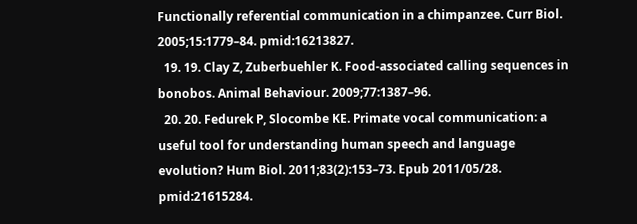Functionally referential communication in a chimpanzee. Curr Biol. 2005;15:1779–84. pmid:16213827.
  19. 19. Clay Z, Zuberbuehler K. Food-associated calling sequences in bonobos. Animal Behaviour. 2009;77:1387–96.
  20. 20. Fedurek P, Slocombe KE. Primate vocal communication: a useful tool for understanding human speech and language evolution? Hum Biol. 2011;83(2):153–73. Epub 2011/05/28. pmid:21615284.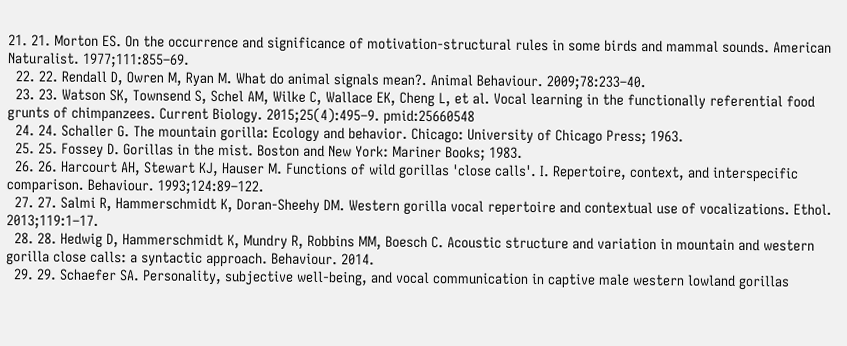21. 21. Morton ES. On the occurrence and significance of motivation-structural rules in some birds and mammal sounds. American Naturalist. 1977;111:855–69.
  22. 22. Rendall D, Owren M, Ryan M. What do animal signals mean?. Animal Behaviour. 2009;78:233–40.
  23. 23. Watson SK, Townsend S, Schel AM, Wilke C, Wallace EK, Cheng L, et al. Vocal learning in the functionally referential food grunts of chimpanzees. Current Biology. 2015;25(4):495–9. pmid:25660548
  24. 24. Schaller G. The mountain gorilla: Ecology and behavior. Chicago: University of Chicago Press; 1963.
  25. 25. Fossey D. Gorillas in the mist. Boston and New York: Mariner Books; 1983.
  26. 26. Harcourt AH, Stewart KJ, Hauser M. Functions of wild gorillas 'close calls'. I. Repertoire, context, and interspecific comparison. Behaviour. 1993;124:89–122.
  27. 27. Salmi R, Hammerschmidt K, Doran-Sheehy DM. Western gorilla vocal repertoire and contextual use of vocalizations. Ethol. 2013;119:1–17.
  28. 28. Hedwig D, Hammerschmidt K, Mundry R, Robbins MM, Boesch C. Acoustic structure and variation in mountain and western gorilla close calls: a syntactic approach. Behaviour. 2014.
  29. 29. Schaefer SA. Personality, subjective well-being, and vocal communication in captive male western lowland gorillas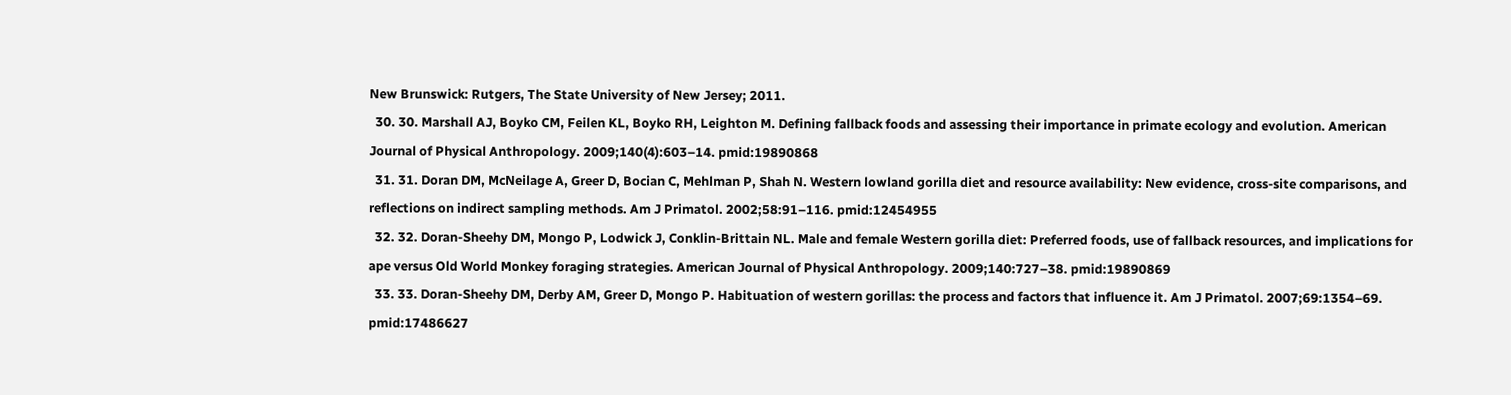New Brunswick: Rutgers, The State University of New Jersey; 2011.
  30. 30. Marshall AJ, Boyko CM, Feilen KL, Boyko RH, Leighton M. Defining fallback foods and assessing their importance in primate ecology and evolution. American Journal of Physical Anthropology. 2009;140(4):603–14. pmid:19890868
  31. 31. Doran DM, McNeilage A, Greer D, Bocian C, Mehlman P, Shah N. Western lowland gorilla diet and resource availability: New evidence, cross-site comparisons, and reflections on indirect sampling methods. Am J Primatol. 2002;58:91–116. pmid:12454955
  32. 32. Doran-Sheehy DM, Mongo P, Lodwick J, Conklin-Brittain NL. Male and female Western gorilla diet: Preferred foods, use of fallback resources, and implications for ape versus Old World Monkey foraging strategies. American Journal of Physical Anthropology. 2009;140:727–38. pmid:19890869
  33. 33. Doran-Sheehy DM, Derby AM, Greer D, Mongo P. Habituation of western gorillas: the process and factors that influence it. Am J Primatol. 2007;69:1354–69. pmid:17486627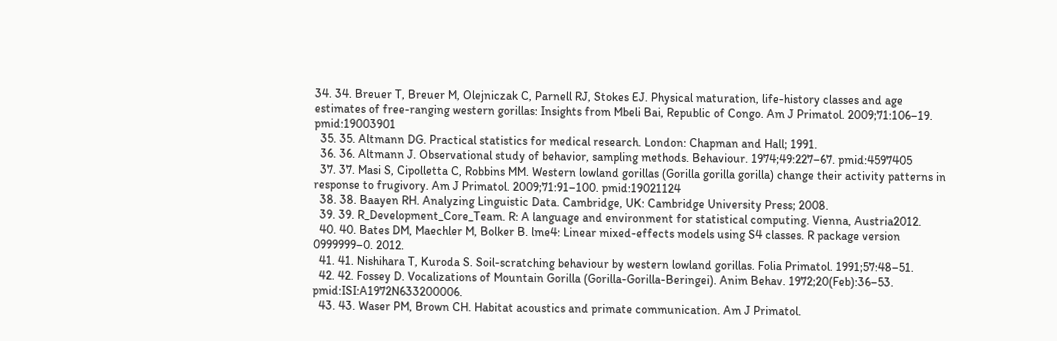34. 34. Breuer T, Breuer M, Olejniczak C, Parnell RJ, Stokes EJ. Physical maturation, life-history classes and age estimates of free-ranging western gorillas: Insights from Mbeli Bai, Republic of Congo. Am J Primatol. 2009;71:106–19. pmid:19003901
  35. 35. Altmann DG. Practical statistics for medical research. London: Chapman and Hall; 1991.
  36. 36. Altmann J. Observational study of behavior, sampling methods. Behaviour. 1974;49:227–67. pmid:4597405
  37. 37. Masi S, Cipolletta C, Robbins MM. Western lowland gorillas (Gorilla gorilla gorilla) change their activity patterns in response to frugivory. Am J Primatol. 2009;71:91–100. pmid:19021124
  38. 38. Baayen RH. Analyzing Linguistic Data. Cambridge, UK: Cambridge University Press; 2008.
  39. 39. R_Development_Core_Team. R: A language and environment for statistical computing. Vienna, Austria2012.
  40. 40. Bates DM, Maechler M, Bolker B. lme4: Linear mixed-effects models using S4 classes. R package version 0999999–0. 2012.
  41. 41. Nishihara T, Kuroda S. Soil-scratching behaviour by western lowland gorillas. Folia Primatol. 1991;57:48–51.
  42. 42. Fossey D. Vocalizations of Mountain Gorilla (Gorilla-Gorilla-Beringei). Anim Behav. 1972;20(Feb):36–53. pmid:ISI:A1972N633200006.
  43. 43. Waser PM, Brown CH. Habitat acoustics and primate communication. Am J Primatol.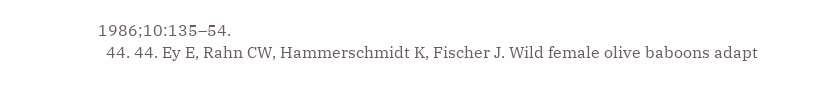1986;10:135–54.
  44. 44. Ey E, Rahn CW, Hammerschmidt K, Fischer J. Wild female olive baboons adapt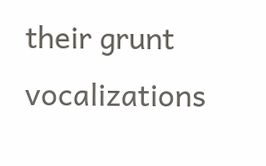their grunt vocalizations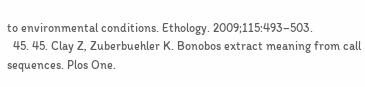to environmental conditions. Ethology. 2009;115:493–503.
  45. 45. Clay Z, Zuberbuehler K. Bonobos extract meaning from call sequences. Plos One.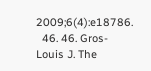2009;6(4):e18786.
  46. 46. Gros-Louis J. The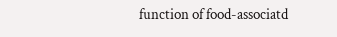function of food-associatd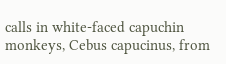calls in white-faced capuchin monkeys, Cebus capucinus, from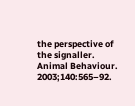the perspective of the signaller. Animal Behaviour. 2003;140:565–92.